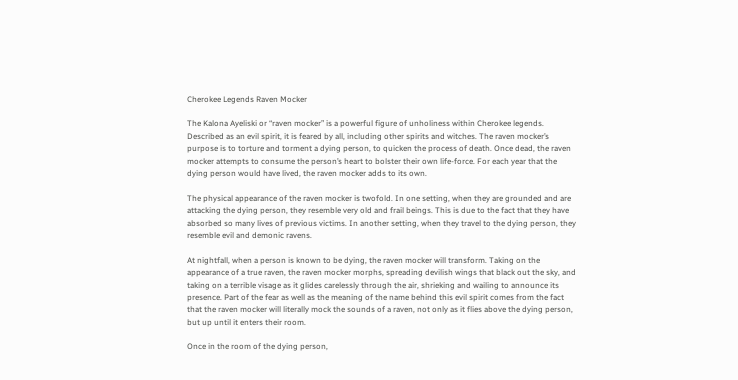Cherokee Legends Raven Mocker

The Kalona Ayeliski or “raven mocker” is a powerful figure of unholiness within Cherokee legends. Described as an evil spirit, it is feared by all, including other spirits and witches. The raven mocker’s purpose is to torture and torment a dying person, to quicken the process of death. Once dead, the raven mocker attempts to consume the person’s heart to bolster their own life-force. For each year that the dying person would have lived, the raven mocker adds to its own.

The physical appearance of the raven mocker is twofold. In one setting, when they are grounded and are attacking the dying person, they resemble very old and frail beings. This is due to the fact that they have absorbed so many lives of previous victims. In another setting, when they travel to the dying person, they resemble evil and demonic ravens.

At nightfall, when a person is known to be dying, the raven mocker will transform. Taking on the appearance of a true raven, the raven mocker morphs, spreading devilish wings that black out the sky, and taking on a terrible visage as it glides carelessly through the air, shrieking and wailing to announce its presence. Part of the fear as well as the meaning of the name behind this evil spirit comes from the fact that the raven mocker will literally mock the sounds of a raven, not only as it flies above the dying person, but up until it enters their room.

Once in the room of the dying person,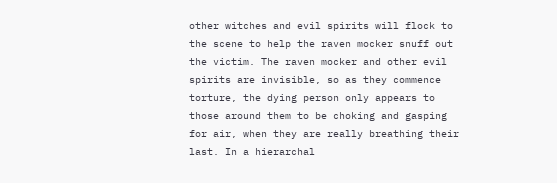other witches and evil spirits will flock to the scene to help the raven mocker snuff out the victim. The raven mocker and other evil spirits are invisible, so as they commence torture, the dying person only appears to those around them to be choking and gasping for air, when they are really breathing their last. In a hierarchal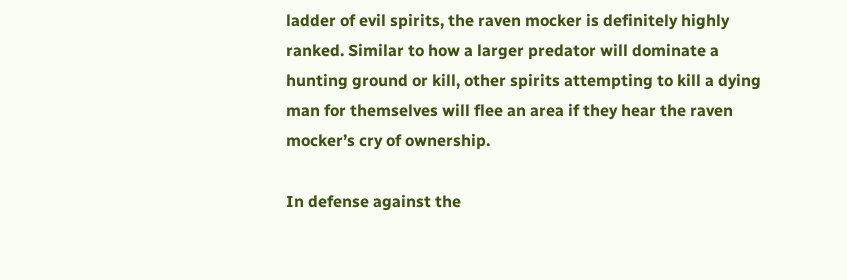ladder of evil spirits, the raven mocker is definitely highly ranked. Similar to how a larger predator will dominate a hunting ground or kill, other spirits attempting to kill a dying man for themselves will flee an area if they hear the raven mocker’s cry of ownership.

In defense against the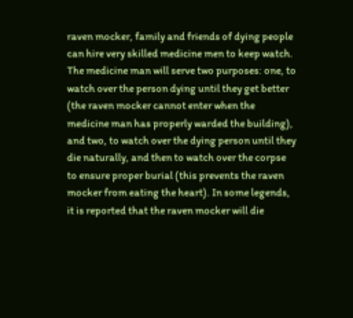raven mocker, family and friends of dying people can hire very skilled medicine men to keep watch. The medicine man will serve two purposes: one, to watch over the person dying until they get better (the raven mocker cannot enter when the medicine man has properly warded the building), and two, to watch over the dying person until they die naturally, and then to watch over the corpse to ensure proper burial (this prevents the raven mocker from eating the heart). In some legends, it is reported that the raven mocker will die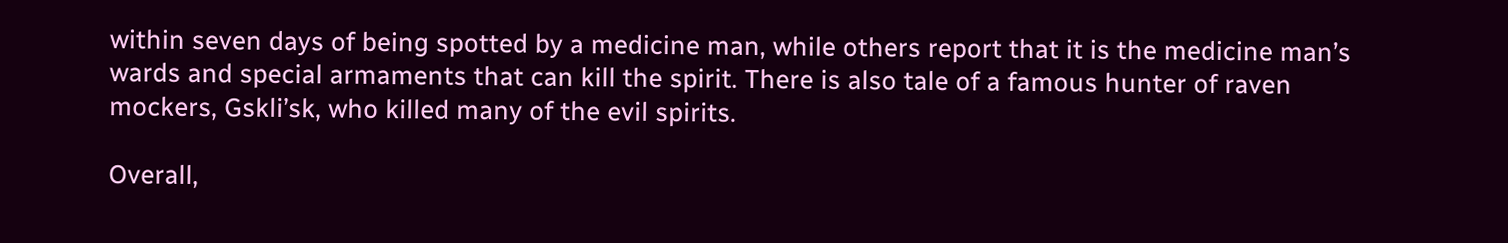within seven days of being spotted by a medicine man, while others report that it is the medicine man’s wards and special armaments that can kill the spirit. There is also tale of a famous hunter of raven mockers, Gskli’sk, who killed many of the evil spirits.

Overall,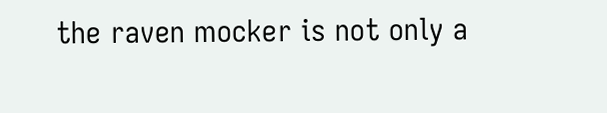the raven mocker is not only a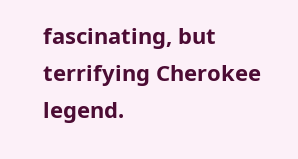fascinating, but terrifying Cherokee legend.